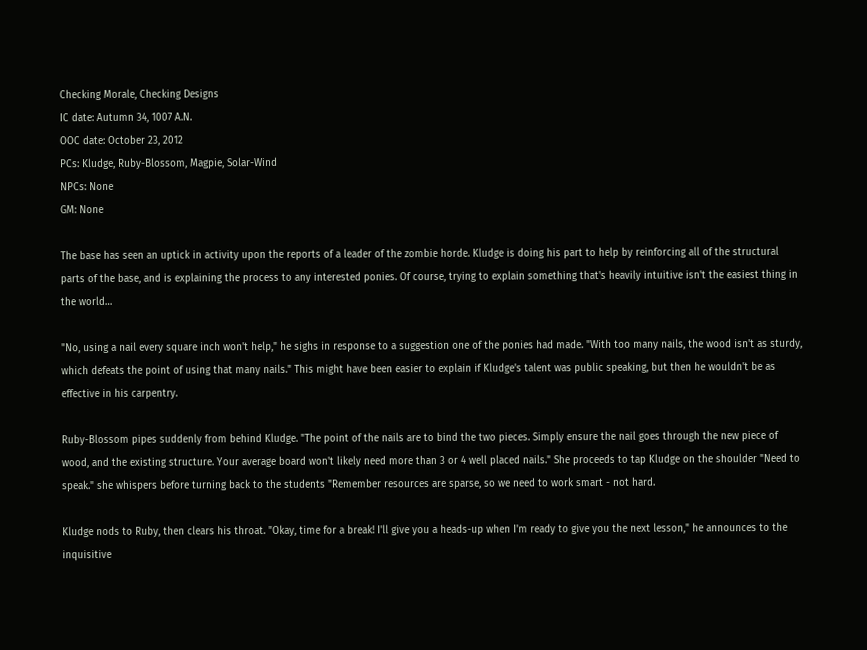Checking Morale, Checking Designs
IC date: Autumn 34, 1007 A.N.
OOC date: October 23, 2012
PCs: Kludge, Ruby-Blossom, Magpie, Solar-Wind
NPCs: None
GM: None

The base has seen an uptick in activity upon the reports of a leader of the zombie horde. Kludge is doing his part to help by reinforcing all of the structural parts of the base, and is explaining the process to any interested ponies. Of course, trying to explain something that's heavily intuitive isn't the easiest thing in the world…

"No, using a nail every square inch won't help," he sighs in response to a suggestion one of the ponies had made. "With too many nails, the wood isn't as sturdy, which defeats the point of using that many nails." This might have been easier to explain if Kludge's talent was public speaking, but then he wouldn't be as effective in his carpentry.

Ruby-Blossom pipes suddenly from behind Kludge. "The point of the nails are to bind the two pieces. Simply ensure the nail goes through the new piece of wood, and the existing structure. Your average board won't likely need more than 3 or 4 well placed nails." She proceeds to tap Kludge on the shoulder "Need to speak." she whispers before turning back to the students "Remember resources are sparse, so we need to work smart - not hard.

Kludge nods to Ruby, then clears his throat. "Okay, time for a break! I'll give you a heads-up when I'm ready to give you the next lesson," he announces to the inquisitive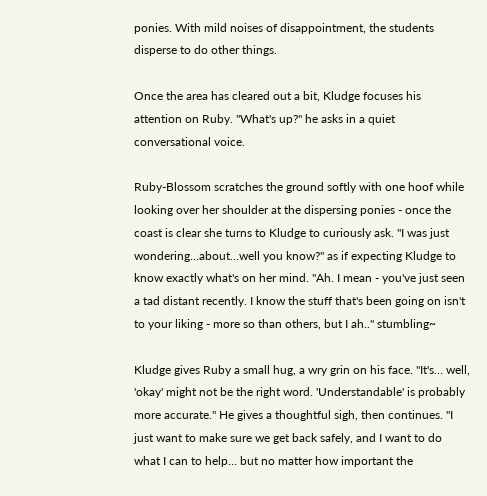ponies. With mild noises of disappointment, the students disperse to do other things.

Once the area has cleared out a bit, Kludge focuses his attention on Ruby. "What's up?" he asks in a quiet conversational voice.

Ruby-Blossom scratches the ground softly with one hoof while looking over her shoulder at the dispersing ponies - once the coast is clear she turns to Kludge to curiously ask. "I was just wondering…about…well you know?" as if expecting Kludge to know exactly what's on her mind. "Ah. I mean - you've just seen a tad distant recently. I know the stuff that's been going on isn't to your liking - more so than others, but I ah.." stumbling~

Kludge gives Ruby a small hug, a wry grin on his face. "It's… well, 'okay' might not be the right word. 'Understandable' is probably more accurate." He gives a thoughtful sigh, then continues. "I just want to make sure we get back safely, and I want to do what I can to help… but no matter how important the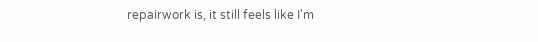repairwork is, it still feels like I'm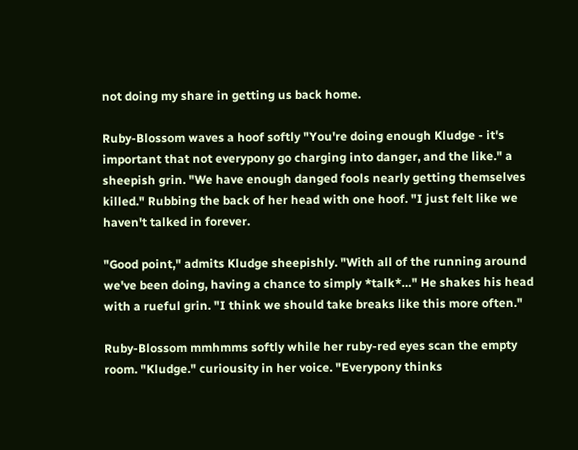not doing my share in getting us back home.

Ruby-Blossom waves a hoof softly "You're doing enough Kludge - it's important that not everypony go charging into danger, and the like." a sheepish grin. "We have enough danged fools nearly getting themselves killed." Rubbing the back of her head with one hoof. "I just felt like we haven't talked in forever.

"Good point," admits Kludge sheepishly. "With all of the running around we've been doing, having a chance to simply *talk*…" He shakes his head with a rueful grin. "I think we should take breaks like this more often."

Ruby-Blossom mmhmms softly while her ruby-red eyes scan the empty room. "Kludge." curiousity in her voice. "Everypony thinks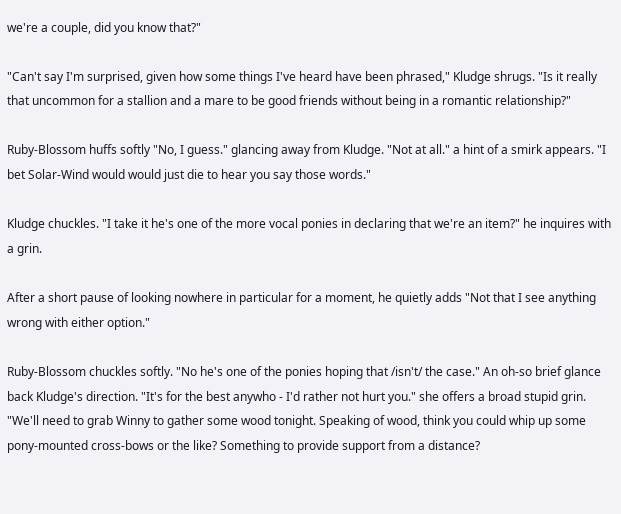we're a couple, did you know that?"

"Can't say I'm surprised, given how some things I've heard have been phrased," Kludge shrugs. "Is it really that uncommon for a stallion and a mare to be good friends without being in a romantic relationship?"

Ruby-Blossom huffs softly "No, I guess." glancing away from Kludge. "Not at all." a hint of a smirk appears. "I bet Solar-Wind would would just die to hear you say those words."

Kludge chuckles. "I take it he's one of the more vocal ponies in declaring that we're an item?" he inquires with a grin.

After a short pause of looking nowhere in particular for a moment, he quietly adds "Not that I see anything wrong with either option."

Ruby-Blossom chuckles softly. "No he's one of the ponies hoping that /isn't/ the case." An oh-so brief glance back Kludge's direction. "It's for the best anywho - I'd rather not hurt you." she offers a broad stupid grin. "We'll need to grab Winny to gather some wood tonight. Speaking of wood, think you could whip up some pony-mounted cross-bows or the like? Something to provide support from a distance?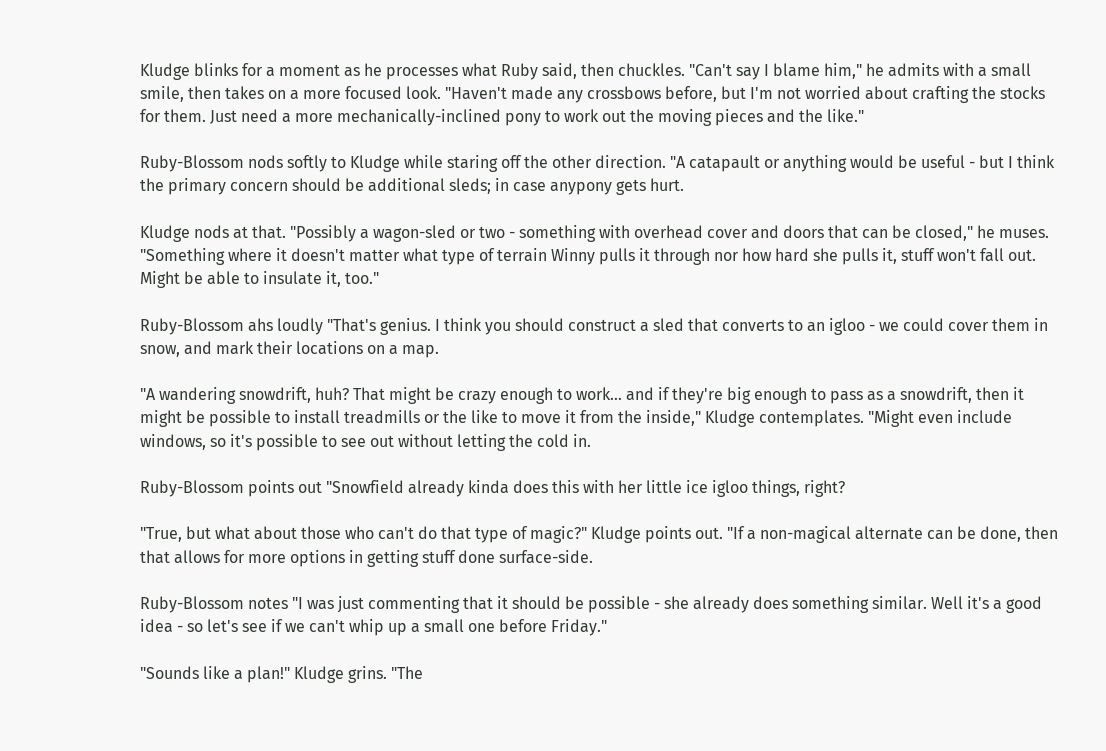Kludge blinks for a moment as he processes what Ruby said, then chuckles. "Can't say I blame him," he admits with a small smile, then takes on a more focused look. "Haven't made any crossbows before, but I'm not worried about crafting the stocks for them. Just need a more mechanically-inclined pony to work out the moving pieces and the like."

Ruby-Blossom nods softly to Kludge while staring off the other direction. "A catapault or anything would be useful - but I think the primary concern should be additional sleds; in case anypony gets hurt.

Kludge nods at that. "Possibly a wagon-sled or two - something with overhead cover and doors that can be closed," he muses. "Something where it doesn't matter what type of terrain Winny pulls it through nor how hard she pulls it, stuff won't fall out. Might be able to insulate it, too."

Ruby-Blossom ahs loudly "That's genius. I think you should construct a sled that converts to an igloo - we could cover them in snow, and mark their locations on a map.

"A wandering snowdrift, huh? That might be crazy enough to work… and if they're big enough to pass as a snowdrift, then it might be possible to install treadmills or the like to move it from the inside," Kludge contemplates. "Might even include windows, so it's possible to see out without letting the cold in.

Ruby-Blossom points out "Snowfield already kinda does this with her little ice igloo things, right?

"True, but what about those who can't do that type of magic?" Kludge points out. "If a non-magical alternate can be done, then that allows for more options in getting stuff done surface-side.

Ruby-Blossom notes "I was just commenting that it should be possible - she already does something similar. Well it's a good idea - so let's see if we can't whip up a small one before Friday."

"Sounds like a plan!" Kludge grins. "The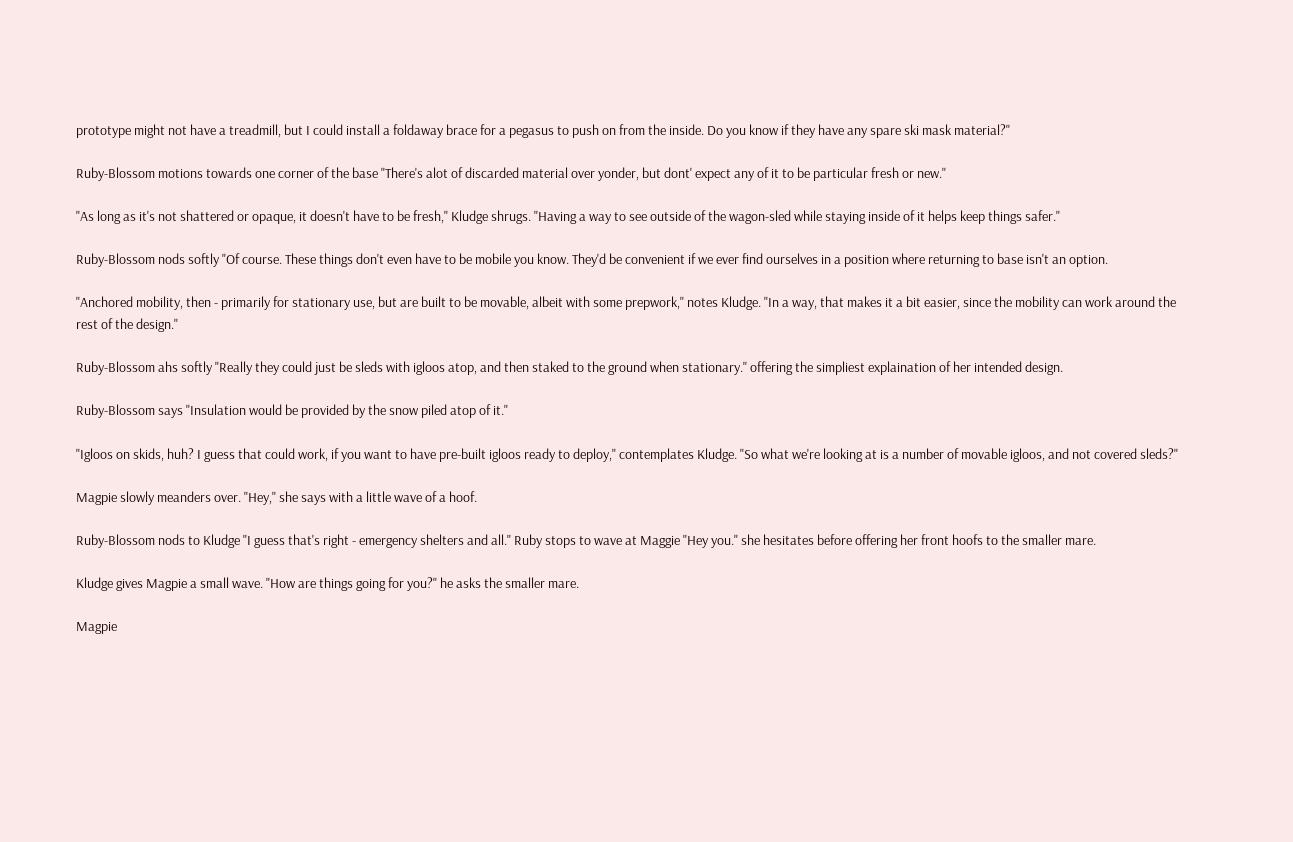prototype might not have a treadmill, but I could install a foldaway brace for a pegasus to push on from the inside. Do you know if they have any spare ski mask material?"

Ruby-Blossom motions towards one corner of the base "There's alot of discarded material over yonder, but dont' expect any of it to be particular fresh or new."

"As long as it's not shattered or opaque, it doesn't have to be fresh," Kludge shrugs. "Having a way to see outside of the wagon-sled while staying inside of it helps keep things safer."

Ruby-Blossom nods softly "Of course. These things don't even have to be mobile you know. They'd be convenient if we ever find ourselves in a position where returning to base isn't an option.

"Anchored mobility, then - primarily for stationary use, but are built to be movable, albeit with some prepwork," notes Kludge. "In a way, that makes it a bit easier, since the mobility can work around the rest of the design."

Ruby-Blossom ahs softly "Really they could just be sleds with igloos atop, and then staked to the ground when stationary." offering the simpliest explaination of her intended design.

Ruby-Blossom says "Insulation would be provided by the snow piled atop of it."

"Igloos on skids, huh? I guess that could work, if you want to have pre-built igloos ready to deploy," contemplates Kludge. "So what we're looking at is a number of movable igloos, and not covered sleds?"

Magpie slowly meanders over. "Hey," she says with a little wave of a hoof.

Ruby-Blossom nods to Kludge "I guess that's right - emergency shelters and all." Ruby stops to wave at Maggie "Hey you." she hesitates before offering her front hoofs to the smaller mare.

Kludge gives Magpie a small wave. "How are things going for you?" he asks the smaller mare.

Magpie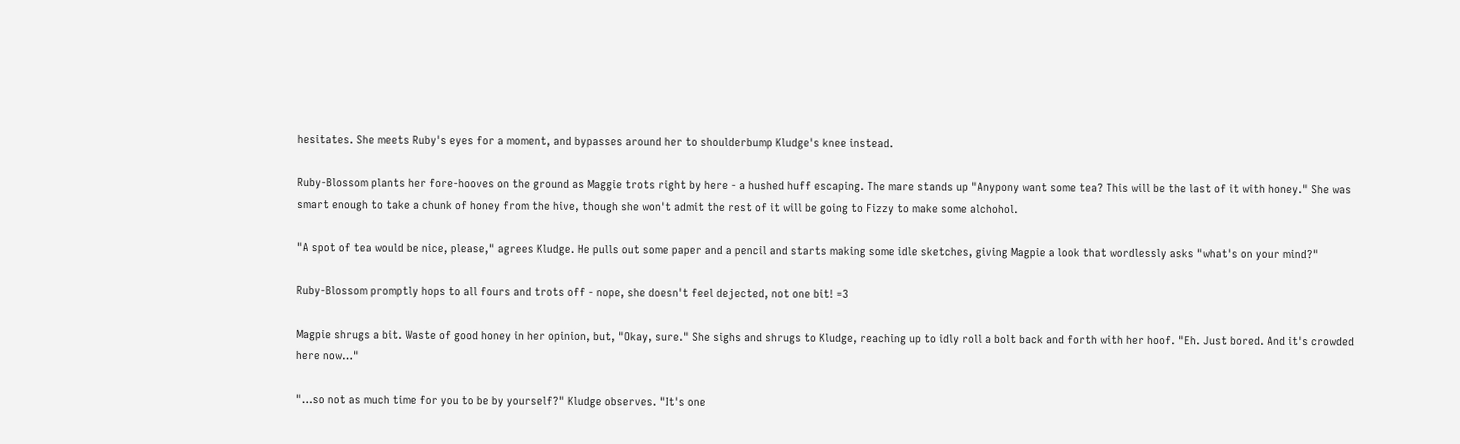hesitates. She meets Ruby's eyes for a moment, and bypasses around her to shoulderbump Kludge's knee instead.

Ruby-Blossom plants her fore-hooves on the ground as Maggie trots right by here - a hushed huff escaping. The mare stands up "Anypony want some tea? This will be the last of it with honey." She was smart enough to take a chunk of honey from the hive, though she won't admit the rest of it will be going to Fizzy to make some alchohol.

"A spot of tea would be nice, please," agrees Kludge. He pulls out some paper and a pencil and starts making some idle sketches, giving Magpie a look that wordlessly asks "what's on your mind?"

Ruby-Blossom promptly hops to all fours and trots off - nope, she doesn't feel dejected, not one bit! =3

Magpie shrugs a bit. Waste of good honey in her opinion, but, "Okay, sure." She sighs and shrugs to Kludge, reaching up to idly roll a bolt back and forth with her hoof. "Eh. Just bored. And it's crowded here now…"

"…so not as much time for you to be by yourself?" Kludge observes. "It's one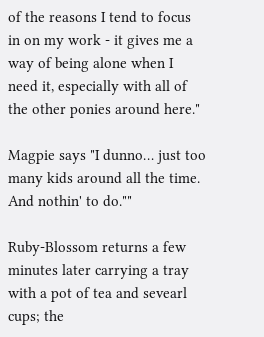of the reasons I tend to focus in on my work - it gives me a way of being alone when I need it, especially with all of the other ponies around here."

Magpie says "I dunno… just too many kids around all the time. And nothin' to do.""

Ruby-Blossom returns a few minutes later carrying a tray with a pot of tea and sevearl cups; the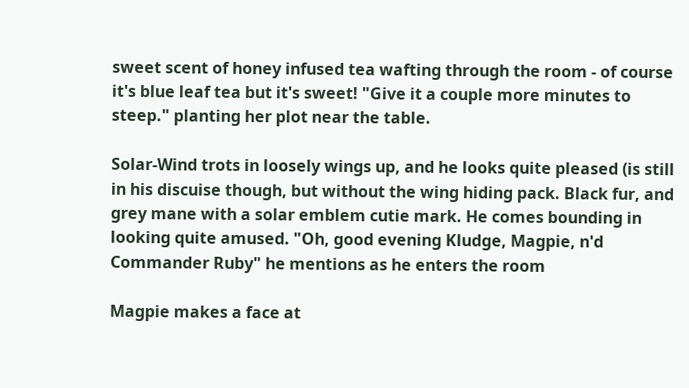sweet scent of honey infused tea wafting through the room - of course it's blue leaf tea but it's sweet! "Give it a couple more minutes to steep." planting her plot near the table.

Solar-Wind trots in loosely wings up, and he looks quite pleased (is still in his discuise though, but without the wing hiding pack. Black fur, and grey mane with a solar emblem cutie mark. He comes bounding in looking quite amused. "Oh, good evening Kludge, Magpie, n'd Commander Ruby" he mentions as he enters the room

Magpie makes a face at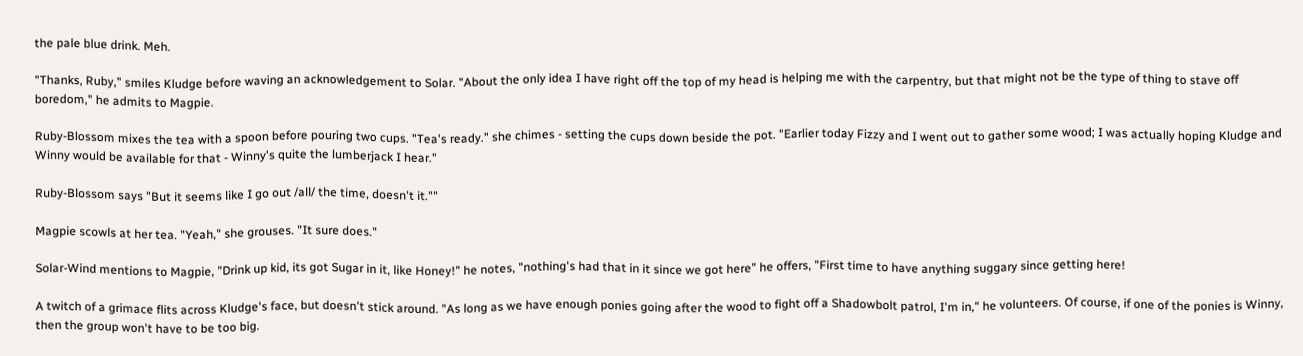the pale blue drink. Meh.

"Thanks, Ruby," smiles Kludge before waving an acknowledgement to Solar. "About the only idea I have right off the top of my head is helping me with the carpentry, but that might not be the type of thing to stave off boredom," he admits to Magpie.

Ruby-Blossom mixes the tea with a spoon before pouring two cups. "Tea's ready." she chimes - setting the cups down beside the pot. "Earlier today Fizzy and I went out to gather some wood; I was actually hoping Kludge and Winny would be available for that - Winny's quite the lumberjack I hear."

Ruby-Blossom says "But it seems like I go out /all/ the time, doesn't it.""

Magpie scowls at her tea. "Yeah," she grouses. "It sure does."

Solar-Wind mentions to Magpie, "Drink up kid, its got Sugar in it, like Honey!" he notes, "nothing's had that in it since we got here" he offers, "First time to have anything suggary since getting here!

A twitch of a grimace flits across Kludge's face, but doesn't stick around. "As long as we have enough ponies going after the wood to fight off a Shadowbolt patrol, I'm in," he volunteers. Of course, if one of the ponies is Winny, then the group won't have to be too big.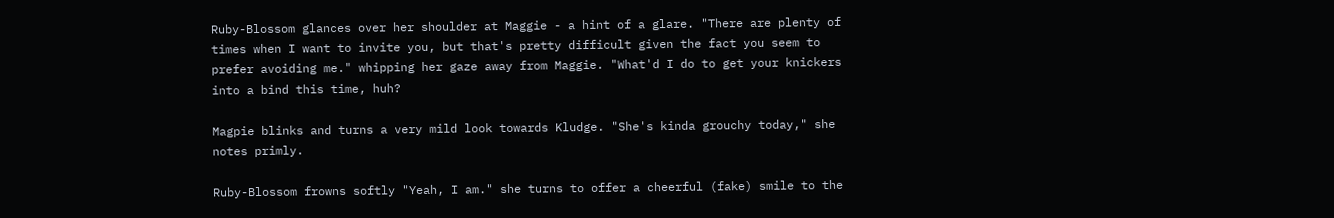Ruby-Blossom glances over her shoulder at Maggie - a hint of a glare. "There are plenty of times when I want to invite you, but that's pretty difficult given the fact you seem to prefer avoiding me." whipping her gaze away from Maggie. "What'd I do to get your knickers into a bind this time, huh?

Magpie blinks and turns a very mild look towards Kludge. "She's kinda grouchy today," she notes primly.

Ruby-Blossom frowns softly "Yeah, I am." she turns to offer a cheerful (fake) smile to the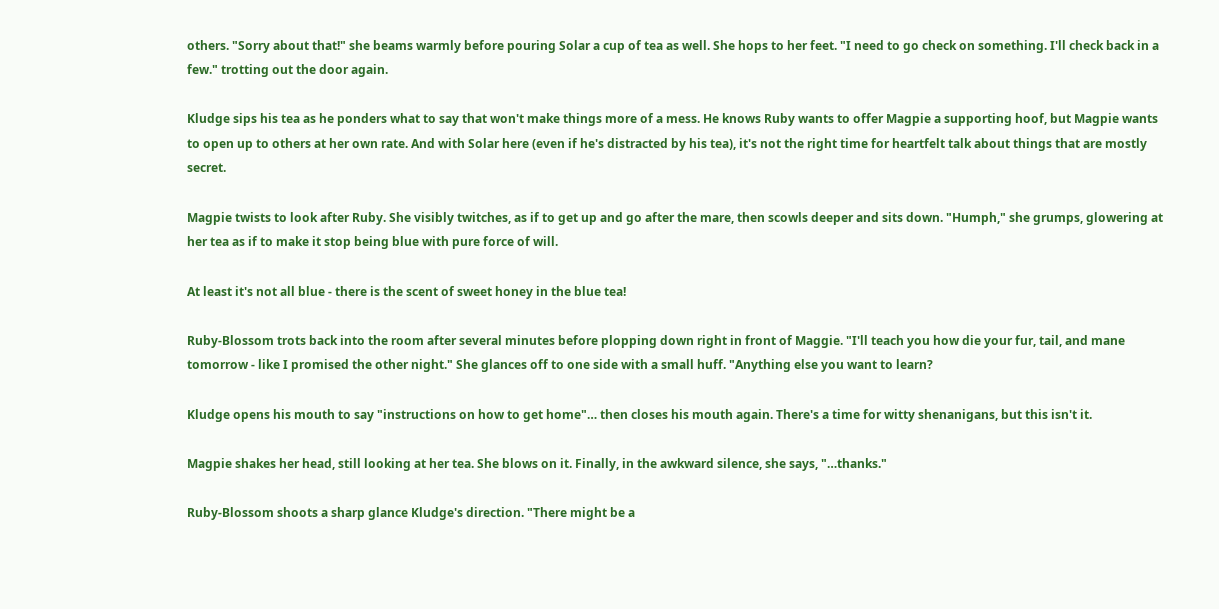others. "Sorry about that!" she beams warmly before pouring Solar a cup of tea as well. She hops to her feet. "I need to go check on something. I'll check back in a few." trotting out the door again.

Kludge sips his tea as he ponders what to say that won't make things more of a mess. He knows Ruby wants to offer Magpie a supporting hoof, but Magpie wants to open up to others at her own rate. And with Solar here (even if he's distracted by his tea), it's not the right time for heartfelt talk about things that are mostly secret.

Magpie twists to look after Ruby. She visibly twitches, as if to get up and go after the mare, then scowls deeper and sits down. "Humph," she grumps, glowering at her tea as if to make it stop being blue with pure force of will.

At least it's not all blue - there is the scent of sweet honey in the blue tea!

Ruby-Blossom trots back into the room after several minutes before plopping down right in front of Maggie. "I'll teach you how die your fur, tail, and mane tomorrow - like I promised the other night." She glances off to one side with a small huff. "Anything else you want to learn?

Kludge opens his mouth to say "instructions on how to get home"… then closes his mouth again. There's a time for witty shenanigans, but this isn't it.

Magpie shakes her head, still looking at her tea. She blows on it. Finally, in the awkward silence, she says, "…thanks."

Ruby-Blossom shoots a sharp glance Kludge's direction. "There might be a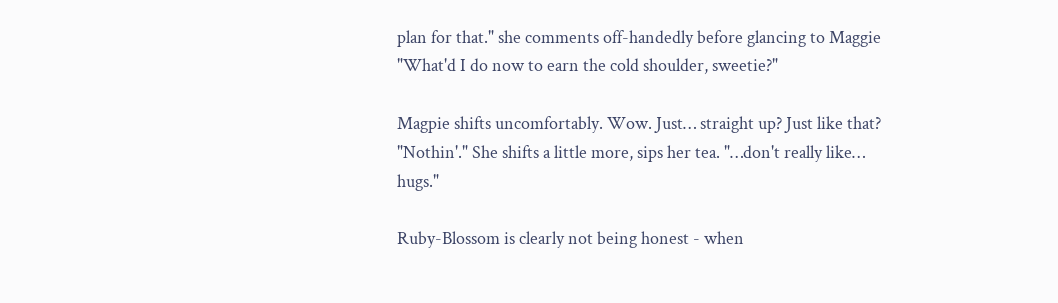plan for that." she comments off-handedly before glancing to Maggie "What'd I do now to earn the cold shoulder, sweetie?"

Magpie shifts uncomfortably. Wow. Just… straight up? Just like that? "Nothin'." She shifts a little more, sips her tea. "…don't really like… hugs."

Ruby-Blossom is clearly not being honest - when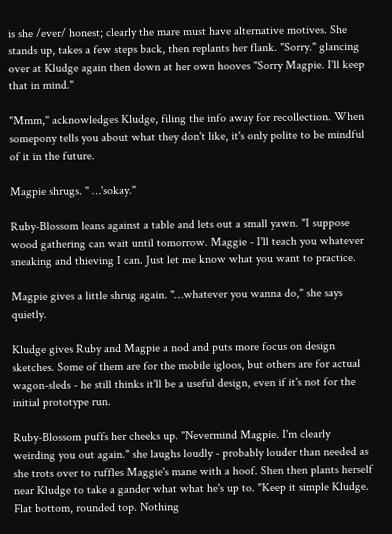is she /ever/ honest; clearly the mare must have alternative motives. She stands up, takes a few steps back, then replants her flank. "Sorry." glancing over at Kludge again then down at her own hooves "Sorry Magpie. I'll keep that in mind."

"Mmm," acknowledges Kludge, filing the info away for recollection. When somepony tells you about what they don't like, it's only polite to be mindful of it in the future.

Magpie shrugs. " …'sokay."

Ruby-Blossom leans against a table and lets out a small yawn. "I suppose wood gathering can wait until tomorrow. Maggie - I'll teach you whatever sneaking and thieving I can. Just let me know what you want to practice.

Magpie gives a little shrug again. "…whatever you wanna do," she says quietly.

Kludge gives Ruby and Magpie a nod and puts more focus on design sketches. Some of them are for the mobile igloos, but others are for actual wagon-sleds - he still thinks it'll be a useful design, even if it's not for the initial prototype run.

Ruby-Blossom puffs her cheeks up. "Nevermind Magpie. I'm clearly weirding you out again." she laughs loudly - probably louder than needed as she trots over to ruffles Maggie's mane with a hoof. Shen then plants herself near Kludge to take a gander what what he's up to. "Keep it simple Kludge. Flat bottom, rounded top. Nothing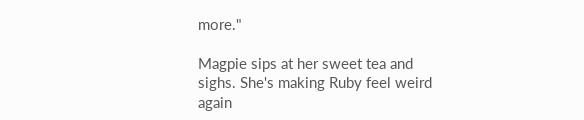more."

Magpie sips at her sweet tea and sighs. She's making Ruby feel weird again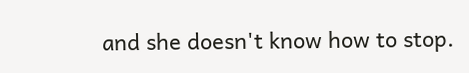and she doesn't know how to stop.